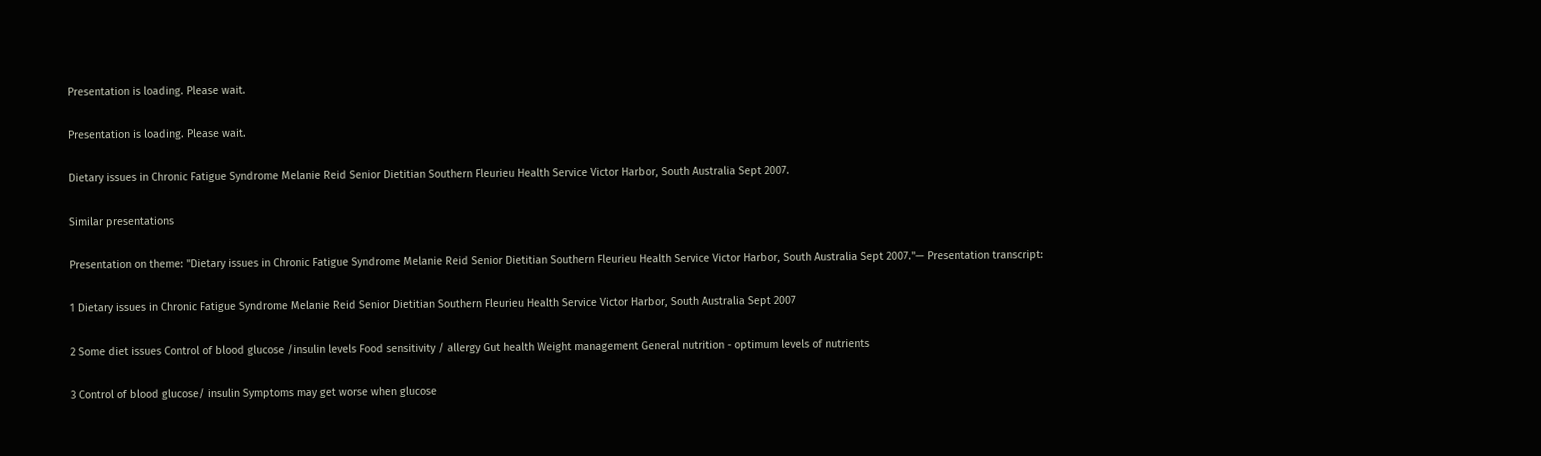Presentation is loading. Please wait.

Presentation is loading. Please wait.

Dietary issues in Chronic Fatigue Syndrome Melanie Reid Senior Dietitian Southern Fleurieu Health Service Victor Harbor, South Australia Sept 2007.

Similar presentations

Presentation on theme: "Dietary issues in Chronic Fatigue Syndrome Melanie Reid Senior Dietitian Southern Fleurieu Health Service Victor Harbor, South Australia Sept 2007."— Presentation transcript:

1 Dietary issues in Chronic Fatigue Syndrome Melanie Reid Senior Dietitian Southern Fleurieu Health Service Victor Harbor, South Australia Sept 2007

2 Some diet issues Control of blood glucose /insulin levels Food sensitivity / allergy Gut health Weight management General nutrition - optimum levels of nutrients

3 Control of blood glucose/ insulin Symptoms may get worse when glucose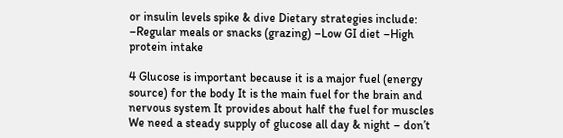or insulin levels spike & dive Dietary strategies include: –Regular meals or snacks (grazing) –Low GI diet –High protein intake

4 Glucose is important because it is a major fuel (energy source) for the body It is the main fuel for the brain and nervous system It provides about half the fuel for muscles We need a steady supply of glucose all day & night – don’t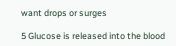want drops or surges

5 Glucose is released into the blood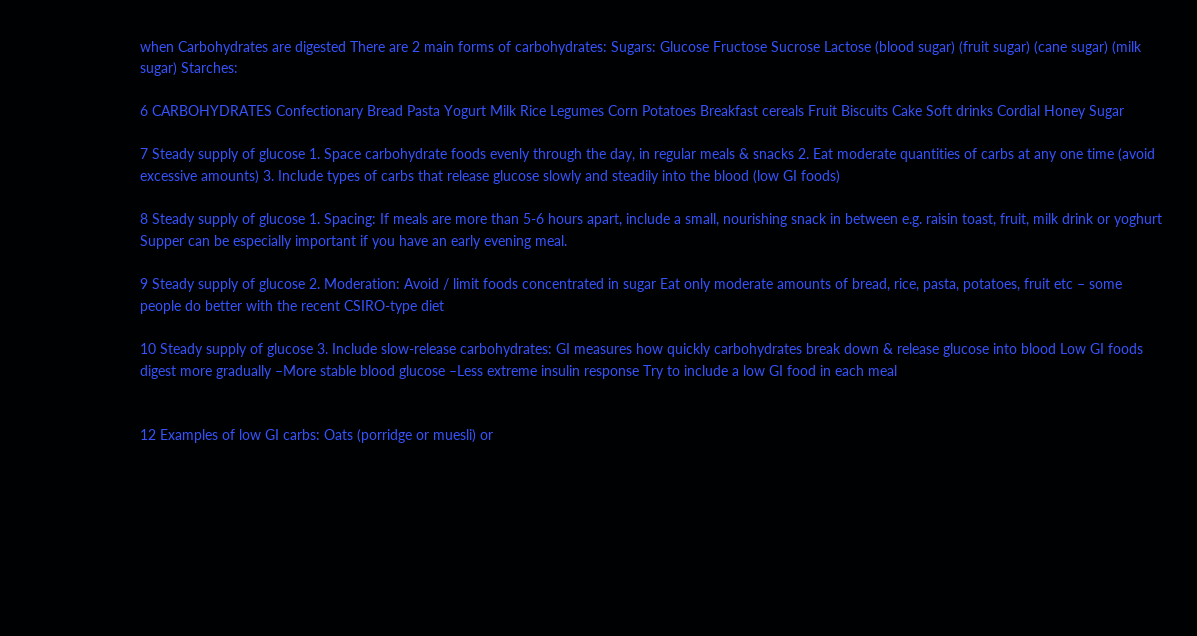when Carbohydrates are digested There are 2 main forms of carbohydrates: Sugars: Glucose Fructose Sucrose Lactose (blood sugar) (fruit sugar) (cane sugar) (milk sugar) Starches:

6 CARBOHYDRATES Confectionary Bread Pasta Yogurt Milk Rice Legumes Corn Potatoes Breakfast cereals Fruit Biscuits Cake Soft drinks Cordial Honey Sugar

7 Steady supply of glucose 1. Space carbohydrate foods evenly through the day, in regular meals & snacks 2. Eat moderate quantities of carbs at any one time (avoid excessive amounts) 3. Include types of carbs that release glucose slowly and steadily into the blood (low GI foods)

8 Steady supply of glucose 1. Spacing: If meals are more than 5-6 hours apart, include a small, nourishing snack in between e.g. raisin toast, fruit, milk drink or yoghurt Supper can be especially important if you have an early evening meal.

9 Steady supply of glucose 2. Moderation: Avoid / limit foods concentrated in sugar Eat only moderate amounts of bread, rice, pasta, potatoes, fruit etc – some people do better with the recent CSIRO-type diet

10 Steady supply of glucose 3. Include slow-release carbohydrates: GI measures how quickly carbohydrates break down & release glucose into blood Low GI foods digest more gradually –More stable blood glucose –Less extreme insulin response Try to include a low GI food in each meal


12 Examples of low GI carbs: Oats (porridge or muesli) or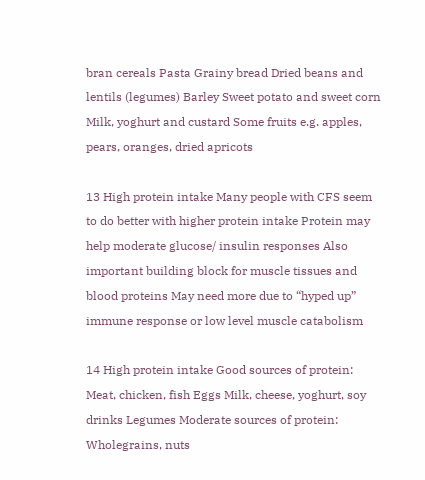bran cereals Pasta Grainy bread Dried beans and lentils (legumes) Barley Sweet potato and sweet corn Milk, yoghurt and custard Some fruits e.g. apples, pears, oranges, dried apricots

13 High protein intake Many people with CFS seem to do better with higher protein intake Protein may help moderate glucose/ insulin responses Also important building block for muscle tissues and blood proteins May need more due to “hyped up” immune response or low level muscle catabolism

14 High protein intake Good sources of protein: Meat, chicken, fish Eggs Milk, cheese, yoghurt, soy drinks Legumes Moderate sources of protein: Wholegrains, nuts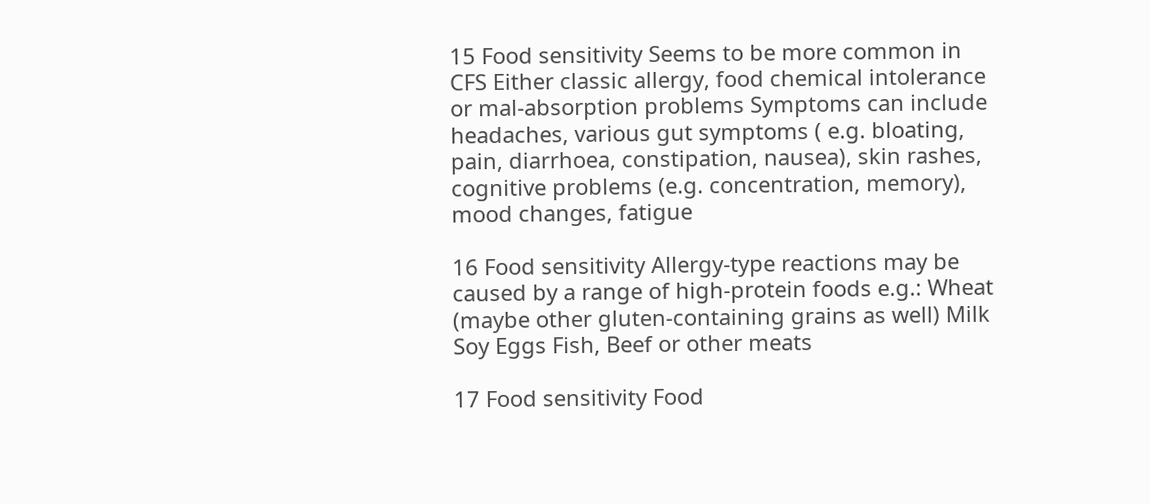15 Food sensitivity Seems to be more common in CFS Either classic allergy, food chemical intolerance or mal-absorption problems Symptoms can include headaches, various gut symptoms ( e.g. bloating, pain, diarrhoea, constipation, nausea), skin rashes, cognitive problems (e.g. concentration, memory), mood changes, fatigue

16 Food sensitivity Allergy-type reactions may be caused by a range of high-protein foods e.g.: Wheat (maybe other gluten-containing grains as well) Milk Soy Eggs Fish, Beef or other meats

17 Food sensitivity Food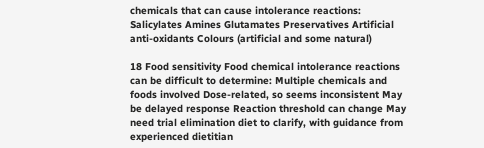chemicals that can cause intolerance reactions: Salicylates Amines Glutamates Preservatives Artificial anti-oxidants Colours (artificial and some natural)

18 Food sensitivity Food chemical intolerance reactions can be difficult to determine: Multiple chemicals and foods involved Dose-related, so seems inconsistent May be delayed response Reaction threshold can change May need trial elimination diet to clarify, with guidance from experienced dietitian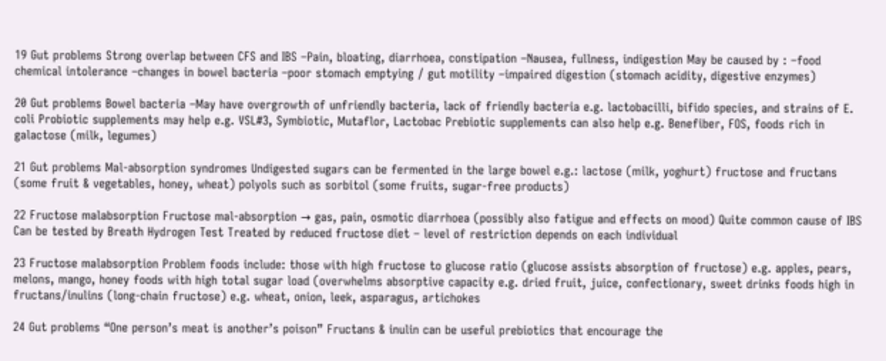19 Gut problems Strong overlap between CFS and IBS –Pain, bloating, diarrhoea, constipation –Nausea, fullness, indigestion May be caused by : –food chemical intolerance –changes in bowel bacteria –poor stomach emptying / gut motility –impaired digestion (stomach acidity, digestive enzymes)

20 Gut problems Bowel bacteria –May have overgrowth of unfriendly bacteria, lack of friendly bacteria e.g. lactobacilli, bifido species, and strains of E. coli Probiotic supplements may help e.g. VSL#3, Symbiotic, Mutaflor, Lactobac Prebiotic supplements can also help e.g. Benefiber, FOS, foods rich in galactose (milk, legumes)

21 Gut problems Mal-absorption syndromes Undigested sugars can be fermented in the large bowel e.g.: lactose (milk, yoghurt) fructose and fructans (some fruit & vegetables, honey, wheat) polyols such as sorbitol (some fruits, sugar-free products)

22 Fructose malabsorption Fructose mal-absorption → gas, pain, osmotic diarrhoea (possibly also fatigue and effects on mood) Quite common cause of IBS Can be tested by Breath Hydrogen Test Treated by reduced fructose diet – level of restriction depends on each individual

23 Fructose malabsorption Problem foods include: those with high fructose to glucose ratio (glucose assists absorption of fructose) e.g. apples, pears, melons, mango, honey foods with high total sugar load (overwhelms absorptive capacity e.g. dried fruit, juice, confectionary, sweet drinks foods high in fructans/inulins (long-chain fructose) e.g. wheat, onion, leek, asparagus, artichokes

24 Gut problems “One person’s meat is another’s poison” Fructans & inulin can be useful prebiotics that encourage the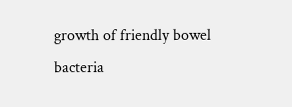growth of friendly bowel bacteria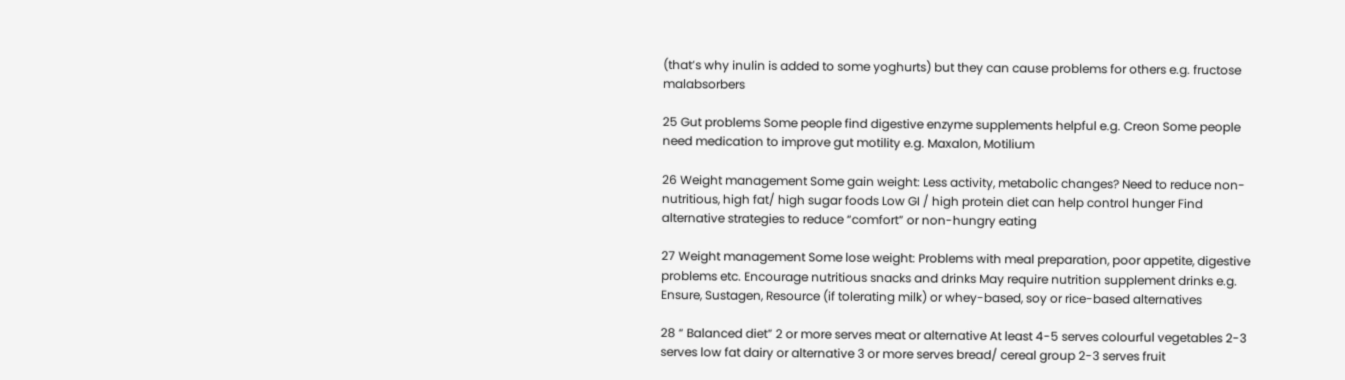(that’s why inulin is added to some yoghurts) but they can cause problems for others e.g. fructose malabsorbers

25 Gut problems Some people find digestive enzyme supplements helpful e.g. Creon Some people need medication to improve gut motility e.g. Maxalon, Motilium

26 Weight management Some gain weight: Less activity, metabolic changes? Need to reduce non-nutritious, high fat/ high sugar foods Low GI / high protein diet can help control hunger Find alternative strategies to reduce “comfort” or non-hungry eating

27 Weight management Some lose weight: Problems with meal preparation, poor appetite, digestive problems etc. Encourage nutritious snacks and drinks May require nutrition supplement drinks e.g. Ensure, Sustagen, Resource (if tolerating milk) or whey-based, soy or rice-based alternatives

28 “ Balanced diet” 2 or more serves meat or alternative At least 4-5 serves colourful vegetables 2-3 serves low fat dairy or alternative 3 or more serves bread/ cereal group 2-3 serves fruit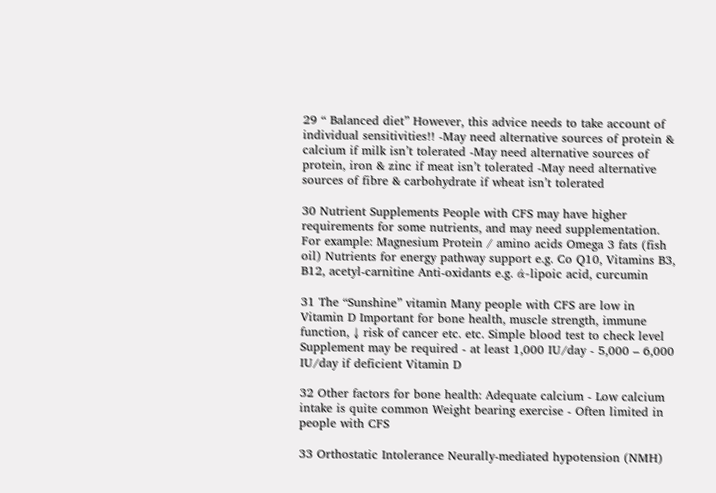29 “ Balanced diet” However, this advice needs to take account of individual sensitivities!! -May need alternative sources of protein & calcium if milk isn’t tolerated -May need alternative sources of protein, iron & zinc if meat isn’t tolerated -May need alternative sources of fibre & carbohydrate if wheat isn’t tolerated

30 Nutrient Supplements People with CFS may have higher requirements for some nutrients, and may need supplementation. For example: Magnesium Protein / amino acids Omega 3 fats (fish oil) Nutrients for energy pathway support e.g. Co Q10, Vitamins B3, B12, acetyl-carnitine Anti-oxidants e.g. ά-lipoic acid, curcumin

31 The “Sunshine” vitamin Many people with CFS are low in Vitamin D Important for bone health, muscle strength, immune function, ↓ risk of cancer etc. etc. Simple blood test to check level Supplement may be required - at least 1,000 IU/day - 5,000 – 6,000 IU/day if deficient Vitamin D

32 Other factors for bone health: Adequate calcium - Low calcium intake is quite common Weight bearing exercise - Often limited in people with CFS

33 Orthostatic Intolerance Neurally-mediated hypotension (NMH)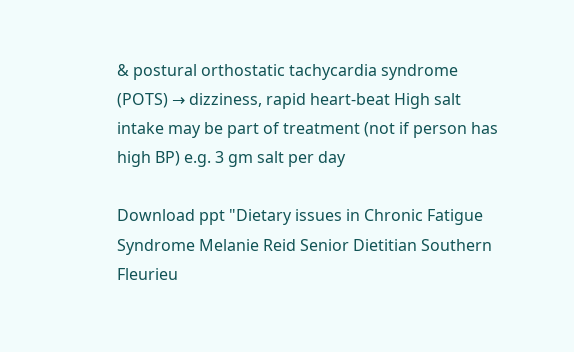& postural orthostatic tachycardia syndrome (POTS) → dizziness, rapid heart-beat High salt intake may be part of treatment (not if person has high BP) e.g. 3 gm salt per day

Download ppt "Dietary issues in Chronic Fatigue Syndrome Melanie Reid Senior Dietitian Southern Fleurieu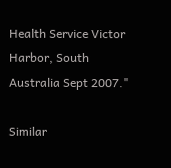Health Service Victor Harbor, South Australia Sept 2007."

Similar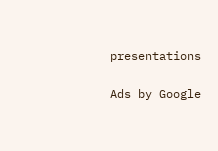presentations

Ads by Google